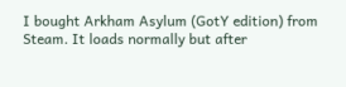I bought Arkham Asylum (GotY edition) from Steam. It loads normally but after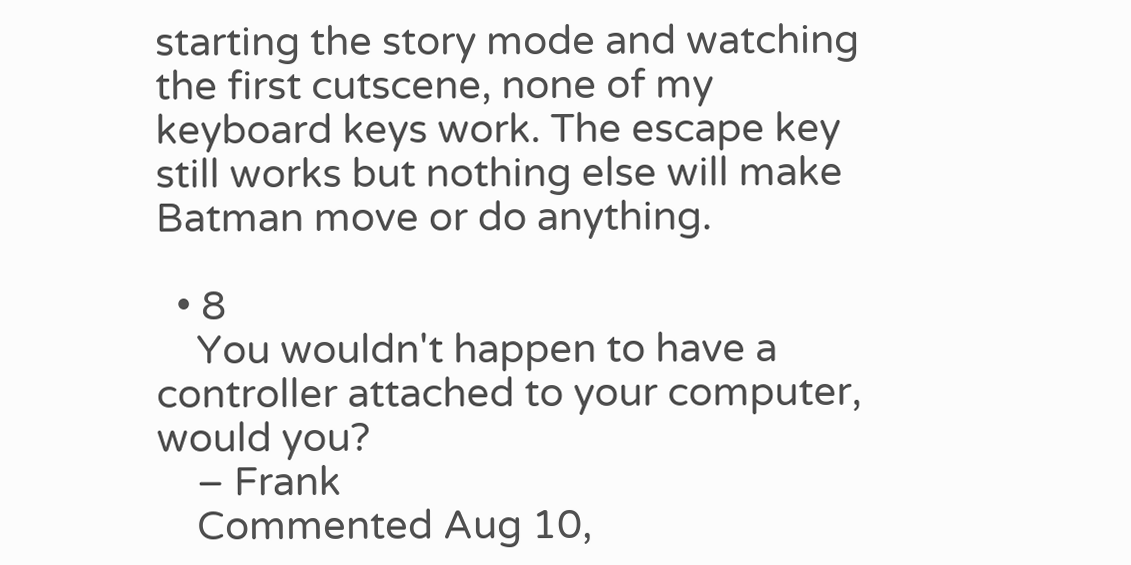starting the story mode and watching the first cutscene, none of my keyboard keys work. The escape key still works but nothing else will make Batman move or do anything.

  • 8
    You wouldn't happen to have a controller attached to your computer, would you?
    – Frank
    Commented Aug 10,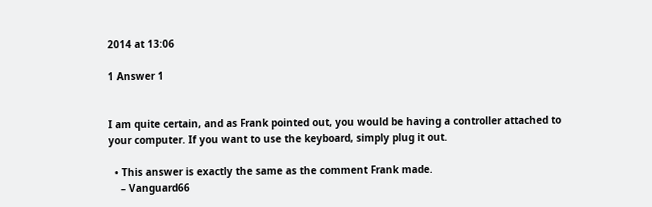2014 at 13:06

1 Answer 1


I am quite certain, and as Frank pointed out, you would be having a controller attached to your computer. If you want to use the keyboard, simply plug it out.

  • This answer is exactly the same as the comment Frank made.
    – Vanguard66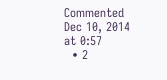Commented Dec 10, 2014 at 0:57
  • 2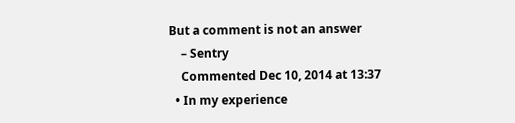But a comment is not an answer
    – Sentry
    Commented Dec 10, 2014 at 13:37
  • In my experience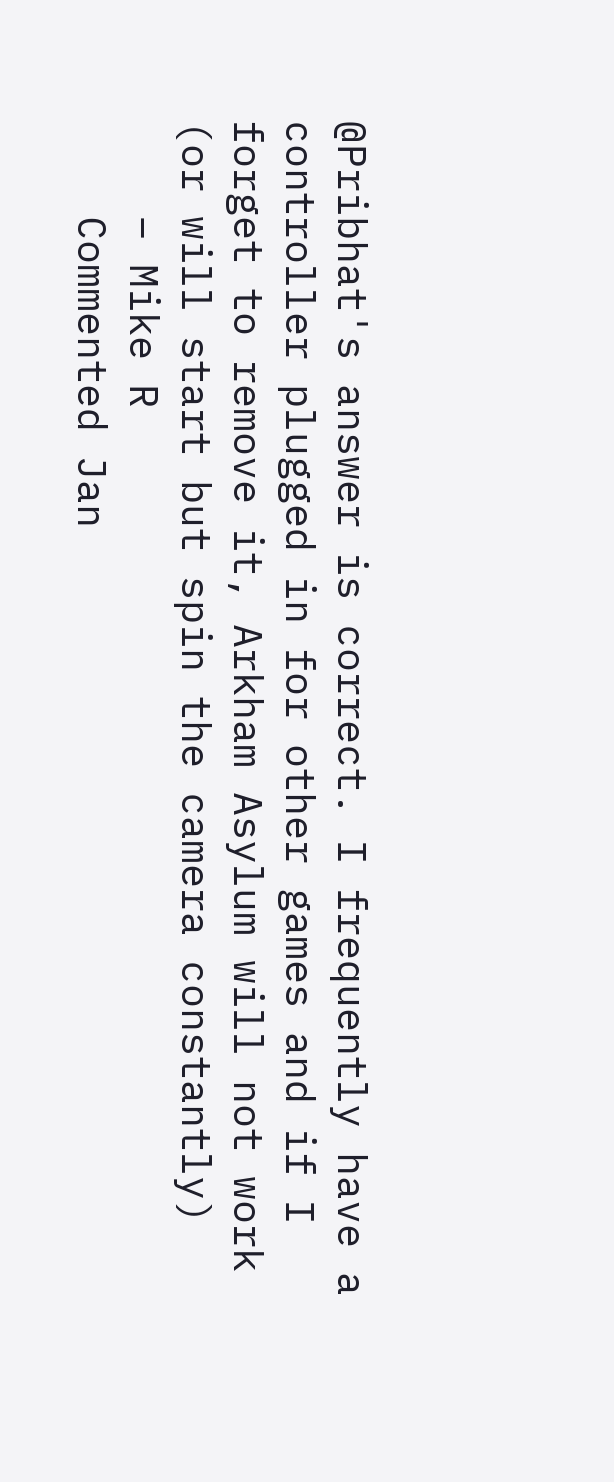@Pribhat's answer is correct. I frequently have a controller plugged in for other games and if I forget to remove it, Arkham Asylum will not work (or will start but spin the camera constantly)
    – Mike R
    Commented Jan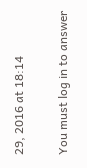29, 2016 at 18:14

You must log in to answer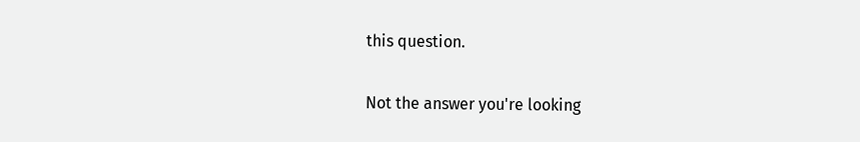this question.

Not the answer you're looking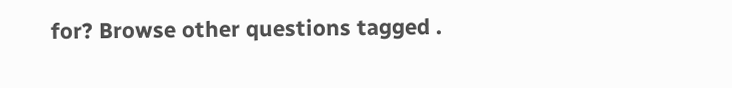for? Browse other questions tagged .